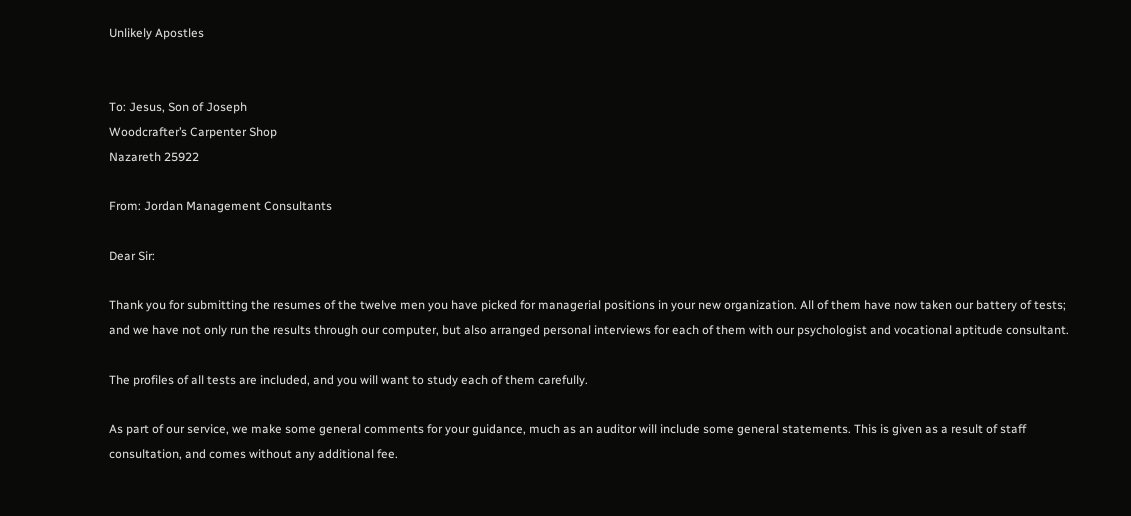Unlikely Apostles


To: Jesus, Son of Joseph
Woodcrafter’s Carpenter Shop
Nazareth 25922

From: Jordan Management Consultants

Dear Sir:

Thank you for submitting the resumes of the twelve men you have picked for managerial positions in your new organization. All of them have now taken our battery of tests; and we have not only run the results through our computer, but also arranged personal interviews for each of them with our psychologist and vocational aptitude consultant.

The profiles of all tests are included, and you will want to study each of them carefully.

As part of our service, we make some general comments for your guidance, much as an auditor will include some general statements. This is given as a result of staff consultation, and comes without any additional fee.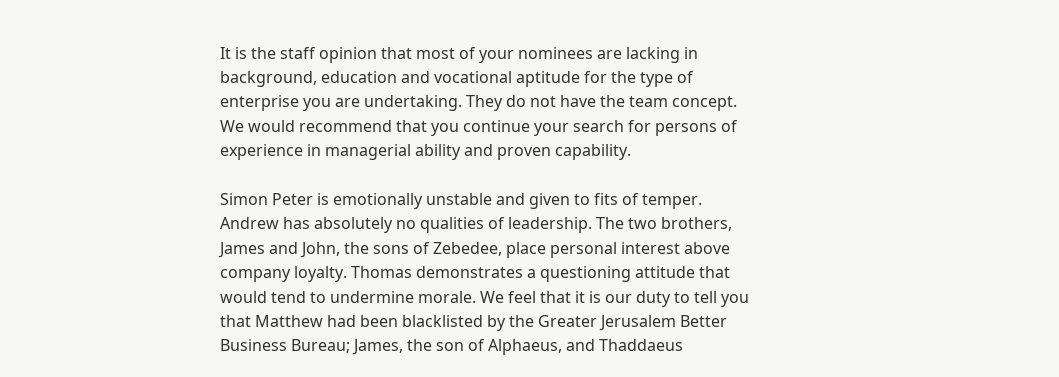It is the staff opinion that most of your nominees are lacking in background, education and vocational aptitude for the type of enterprise you are undertaking. They do not have the team concept. We would recommend that you continue your search for persons of experience in managerial ability and proven capability.

Simon Peter is emotionally unstable and given to fits of temper. Andrew has absolutely no qualities of leadership. The two brothers, James and John, the sons of Zebedee, place personal interest above company loyalty. Thomas demonstrates a questioning attitude that would tend to undermine morale. We feel that it is our duty to tell you that Matthew had been blacklisted by the Greater Jerusalem Better Business Bureau; James, the son of Alphaeus, and Thaddaeus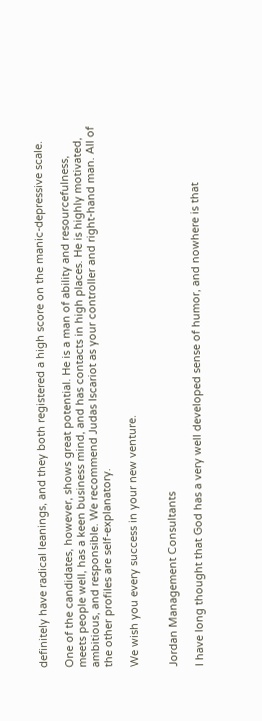definitely have radical leanings, and they both registered a high score on the manic-depressive scale.

One of the candidates, however, shows great potential. He is a man of ability and resourcefulness, meets people well, has a keen business mind, and has contacts in high places. He is highly motivated, ambitious, and responsible. We recommend Judas Iscariot as your controller and right-hand man. All of the other profiles are self-explanatory.

We wish you every success in your new venture.


Jordan Management Consultants

I have long thought that God has a very well developed sense of humor, and nowhere is that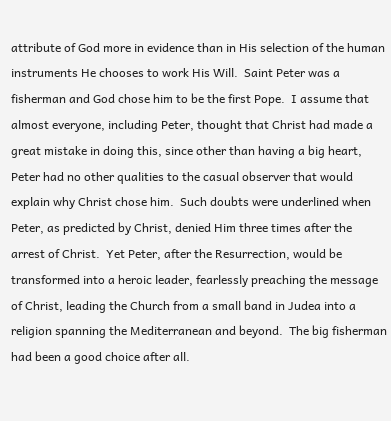attribute of God more in evidence than in His selection of the human instruments He chooses to work His Will.  Saint Peter was a fisherman and God chose him to be the first Pope.  I assume that almost everyone, including Peter, thought that Christ had made a great mistake in doing this, since other than having a big heart, Peter had no other qualities to the casual observer that would explain why Christ chose him.  Such doubts were underlined when Peter, as predicted by Christ, denied Him three times after the arrest of Christ.  Yet Peter, after the Resurrection, would be transformed into a heroic leader, fearlessly preaching the message of Christ, leading the Church from a small band in Judea into a religion spanning the Mediterranean and beyond.  The big fisherman had been a good choice after all.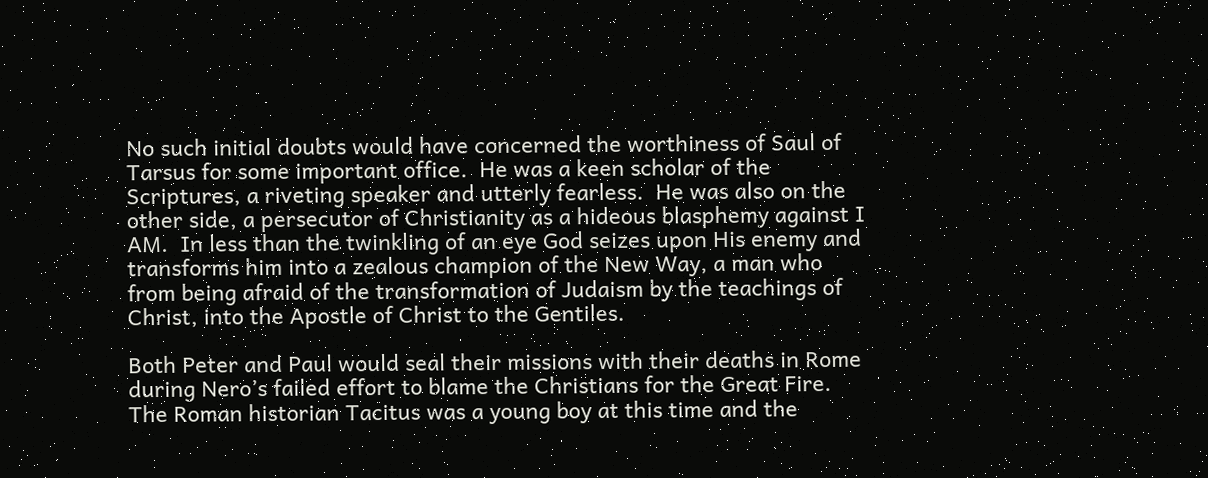No such initial doubts would have concerned the worthiness of Saul of Tarsus for some important office.  He was a keen scholar of the Scriptures, a riveting speaker and utterly fearless.  He was also on the other side, a persecutor of Christianity as a hideous blasphemy against I AM.  In less than the twinkling of an eye God seizes upon His enemy and transforms him into a zealous champion of the New Way, a man who from being afraid of the transformation of Judaism by the teachings of Christ, into the Apostle of Christ to the Gentiles.

Both Peter and Paul would seal their missions with their deaths in Rome during Nero’s failed effort to blame the Christians for the Great Fire.  The Roman historian Tacitus was a young boy at this time and the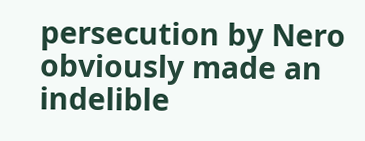persecution by Nero obviously made an indelible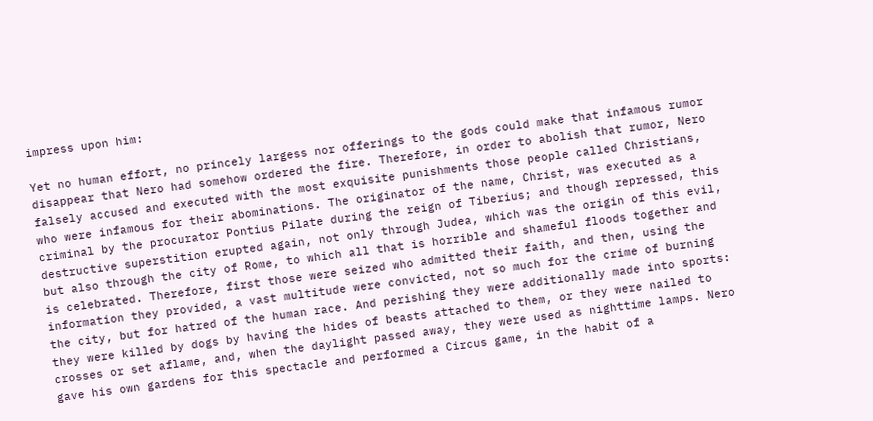impress upon him:

Yet no human effort, no princely largess nor offerings to the gods could make that infamous rumor disappear that Nero had somehow ordered the fire. Therefore, in order to abolish that rumor, Nero falsely accused and executed with the most exquisite punishments those people called Christians, who were infamous for their abominations. The originator of the name, Christ, was executed as a criminal by the procurator Pontius Pilate during the reign of Tiberius; and though repressed, this destructive superstition erupted again, not only through Judea, which was the origin of this evil, but also through the city of Rome, to which all that is horrible and shameful floods together and is celebrated. Therefore, first those were seized who admitted their faith, and then, using the information they provided, a vast multitude were convicted, not so much for the crime of burning the city, but for hatred of the human race. And perishing they were additionally made into sports: they were killed by dogs by having the hides of beasts attached to them, or they were nailed to crosses or set aflame, and, when the daylight passed away, they were used as nighttime lamps. Nero gave his own gardens for this spectacle and performed a Circus game, in the habit of a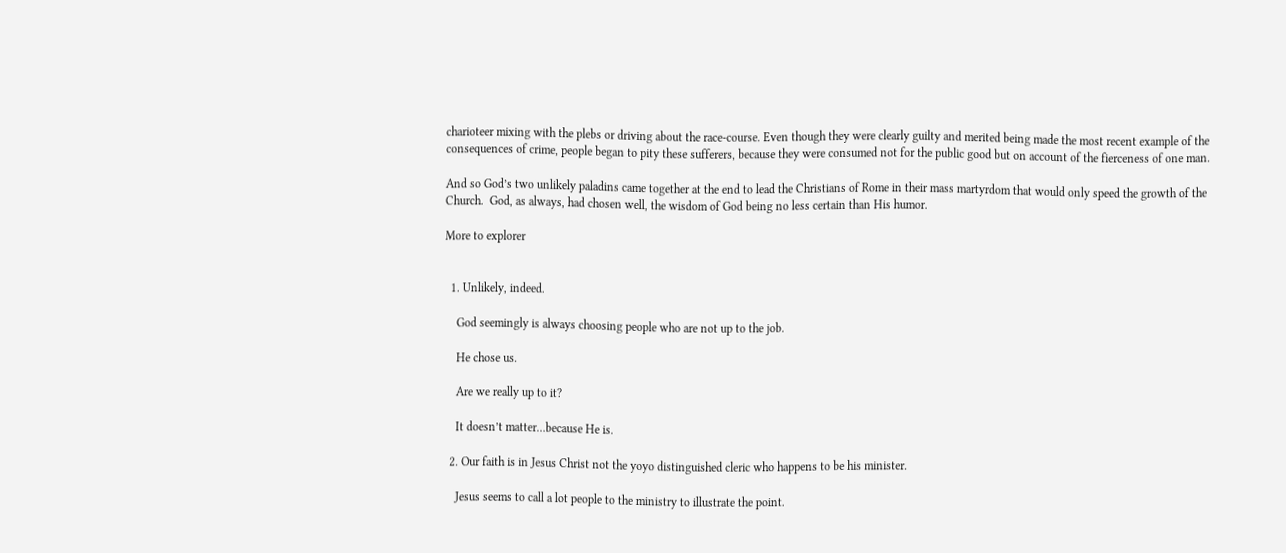charioteer mixing with the plebs or driving about the race-course. Even though they were clearly guilty and merited being made the most recent example of the consequences of crime, people began to pity these sufferers, because they were consumed not for the public good but on account of the fierceness of one man.

And so God’s two unlikely paladins came together at the end to lead the Christians of Rome in their mass martyrdom that would only speed the growth of the Church.  God, as always, had chosen well, the wisdom of God being no less certain than His humor.

More to explorer


  1. Unlikely, indeed.

    God seemingly is always choosing people who are not up to the job.

    He chose us.

    Are we really up to it?

    It doesn’t matter…because He is.

  2. Our faith is in Jesus Christ not the yoyo distinguished cleric who happens to be his minister.

    Jesus seems to call a lot people to the ministry to illustrate the point.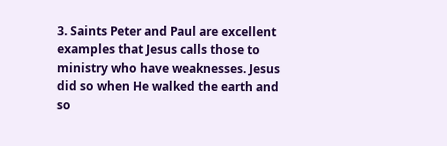3. Saints Peter and Paul are excellent examples that Jesus calls those to ministry who have weaknesses. Jesus did so when He walked the earth and so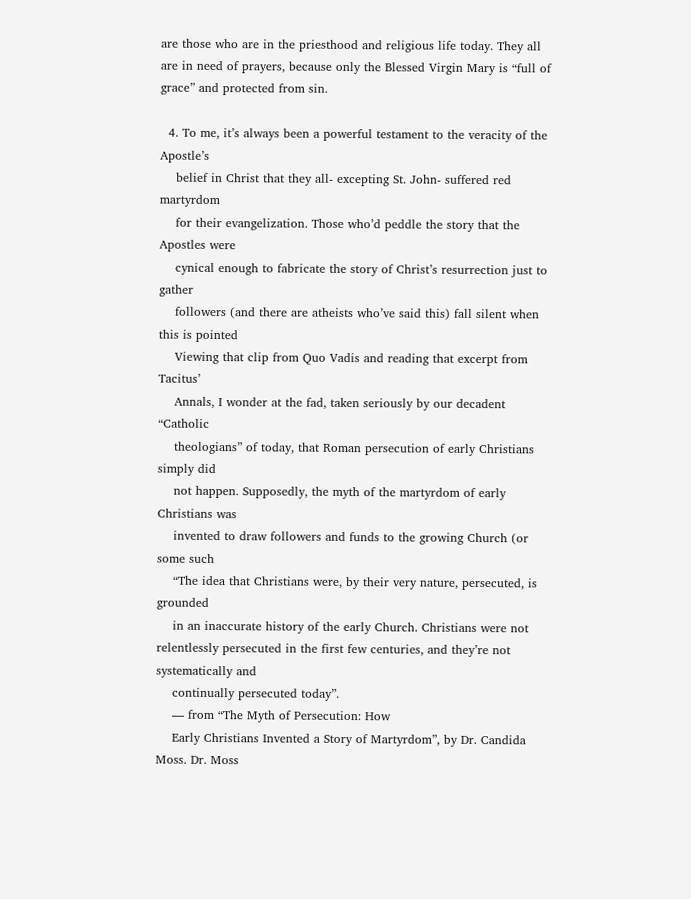are those who are in the priesthood and religious life today. They all are in need of prayers, because only the Blessed Virgin Mary is “full of grace” and protected from sin.

  4. To me, it’s always been a powerful testament to the veracity of the Apostle’s
    belief in Christ that they all- excepting St. John- suffered red martyrdom
    for their evangelization. Those who’d peddle the story that the Apostles were
    cynical enough to fabricate the story of Christ’s resurrection just to gather
    followers (and there are atheists who’ve said this) fall silent when this is pointed
    Viewing that clip from Quo Vadis and reading that excerpt from Tacitus’
    Annals, I wonder at the fad, taken seriously by our decadent “Catholic
    theologians” of today, that Roman persecution of early Christians simply did
    not happen. Supposedly, the myth of the martyrdom of early Christians was
    invented to draw followers and funds to the growing Church (or some such
    “The idea that Christians were, by their very nature, persecuted, is grounded
    in an inaccurate history of the early Church. Christians were not relentlessly persecuted in the first few centuries, and they’re not systematically and
    continually persecuted today”.
    — from “The Myth of Persecution: How
    Early Christians Invented a Story of Martyrdom”, by Dr. Candida Moss. Dr. Moss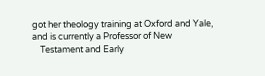got her theology training at Oxford and Yale, and is currently a Professor of New
    Testament and Early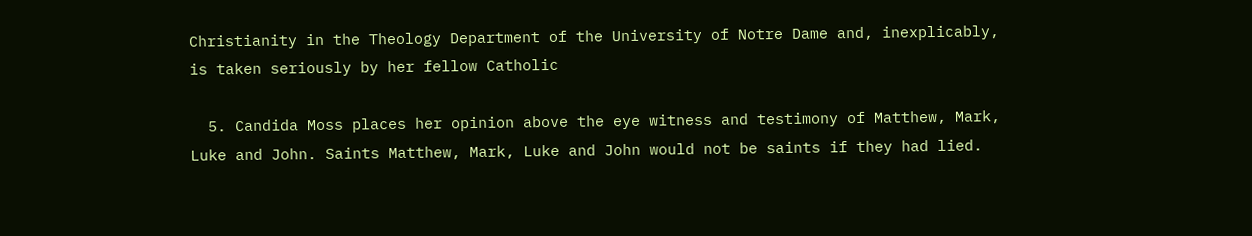Christianity in the Theology Department of the University of Notre Dame and, inexplicably, is taken seriously by her fellow Catholic

  5. Candida Moss places her opinion above the eye witness and testimony of Matthew, Mark, Luke and John. Saints Matthew, Mark, Luke and John would not be saints if they had lied.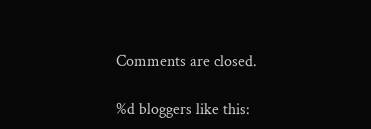Comments are closed.

%d bloggers like this: